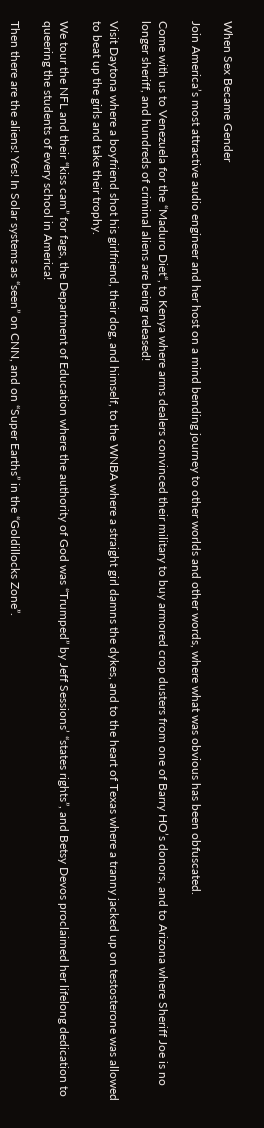When Sex Became Gender

Join America’s most attractive audio engineer and her host on a mind bending journey to other worlds and other words, where what was obvious has been obfuscated.

Come with us to Venezuela for the “Maduro Diet“, to Kenya where arms dealers convinced their military to buy armored crop dusters from one of Barry HO’s donors, and to Arizona where Sheriff Joe is no longer sheriff, and hundreds of criminal aliens are being released!

Visit Daytona where a boyfriend shot his girlfriend, their dog, and himself, to the WNBA where a straight girl damns the dykes, and to the heart of Texas where a tranny jacked up on testosterone was allowed to beat up the girls and take their trophy.

We tour the NFL and their “kiss cam” for fags, the Department of Education where the authority of God was “Trumped” by Jeff Sessions’ “states rights”, and Betsy Devos proclaimed her lifelong dedication to queering the students of every school in America!

Then there are the aliens! Yes! In Solar systems as “seen” on CNN, and on “Super Earths” in the “Goldillocks Zone”.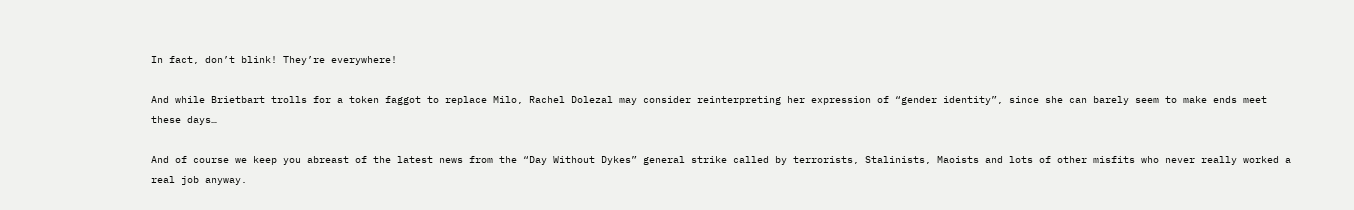In fact, don’t blink! They’re everywhere!

And while Brietbart trolls for a token faggot to replace Milo, Rachel Dolezal may consider reinterpreting her expression of “gender identity”, since she can barely seem to make ends meet these days…

And of course we keep you abreast of the latest news from the “Day Without Dykes” general strike called by terrorists, Stalinists, Maoists and lots of other misfits who never really worked a real job anyway.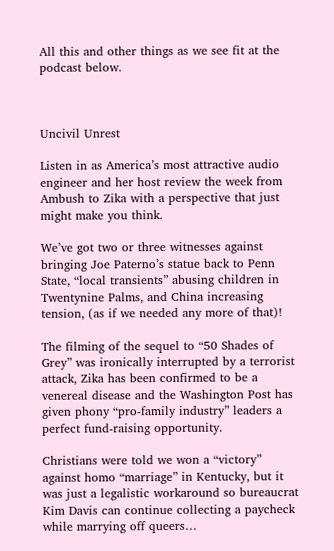All this and other things as we see fit at the podcast below.



Uncivil Unrest

Listen in as America’s most attractive audio engineer and her host review the week from Ambush to Zika with a perspective that just might make you think.

We’ve got two or three witnesses against bringing Joe Paterno’s statue back to Penn State, “local transients” abusing children in Twentynine Palms, and China increasing tension, (as if we needed any more of that)!

The filming of the sequel to “50 Shades of Grey” was ironically interrupted by a terrorist attack, Zika has been confirmed to be a venereal disease and the Washington Post has given phony “pro-family industry” leaders a perfect fund-raising opportunity.

Christians were told we won a “victory” against homo “marriage” in Kentucky, but it was just a legalistic workaround so bureaucrat Kim Davis can continue collecting a paycheck while marrying off queers…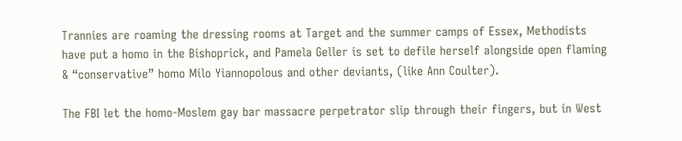Trannies are roaming the dressing rooms at Target and the summer camps of Essex, Methodists have put a homo in the Bishoprick, and Pamela Geller is set to defile herself alongside open flaming & “conservative” homo Milo Yiannopolous and other deviants, (like Ann Coulter).

The FBI let the homo-Moslem gay bar massacre perpetrator slip through their fingers, but in West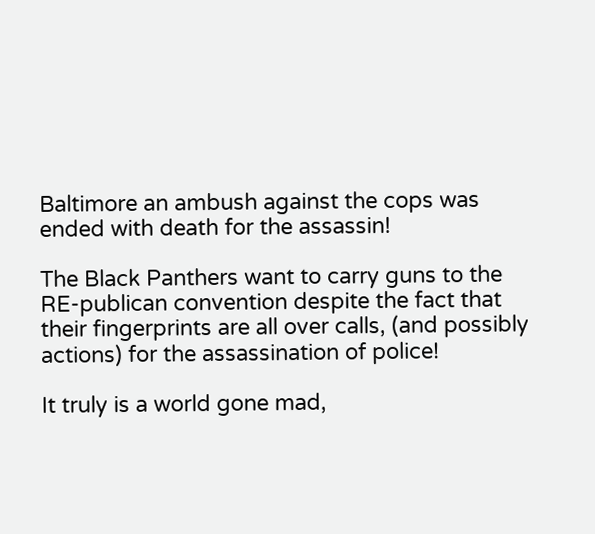Baltimore an ambush against the cops was ended with death for the assassin!

The Black Panthers want to carry guns to the RE-publican convention despite the fact that their fingerprints are all over calls, (and possibly actions) for the assassination of police!

It truly is a world gone mad,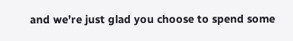and we’re just glad you choose to spend some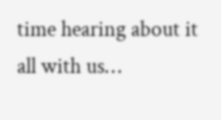time hearing about it all with us…